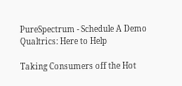PureSpectrum - Schedule A Demo
Qualtrics: Here to Help

Taking Consumers off the Hot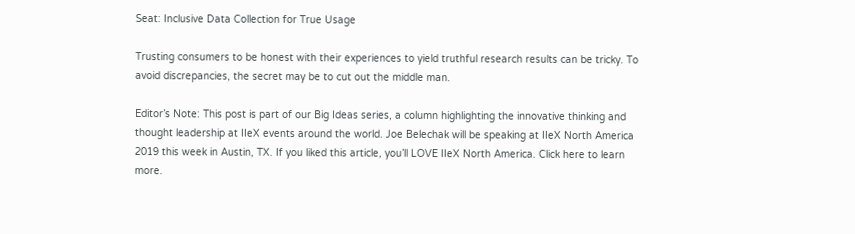Seat: Inclusive Data Collection for True Usage

Trusting consumers to be honest with their experiences to yield truthful research results can be tricky. To avoid discrepancies, the secret may be to cut out the middle man.

Editor’s Note: This post is part of our Big Ideas series, a column highlighting the innovative thinking and thought leadership at IIeX events around the world. Joe Belechak will be speaking at IIeX North America 2019 this week in Austin, TX. If you liked this article, you’ll LOVE IIeX North America. Click here to learn more.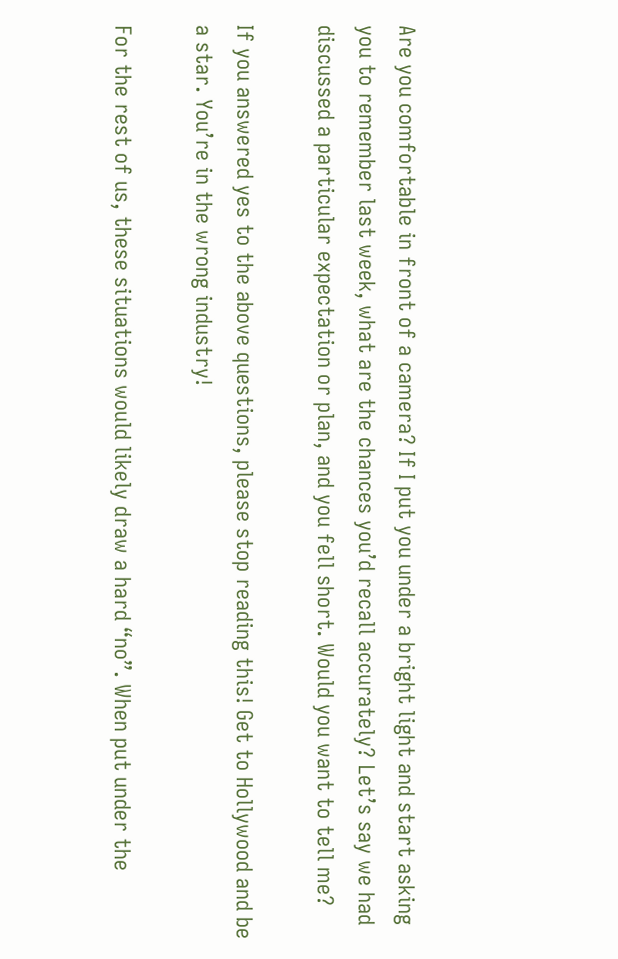Are you comfortable in front of a camera? If I put you under a bright light and start asking you to remember last week, what are the chances you’d recall accurately? Let’s say we had discussed a particular expectation or plan, and you fell short. Would you want to tell me?

If you answered yes to the above questions, please stop reading this! Get to Hollywood and be a star. You’re in the wrong industry!

For the rest of us, these situations would likely draw a hard “no”. When put under the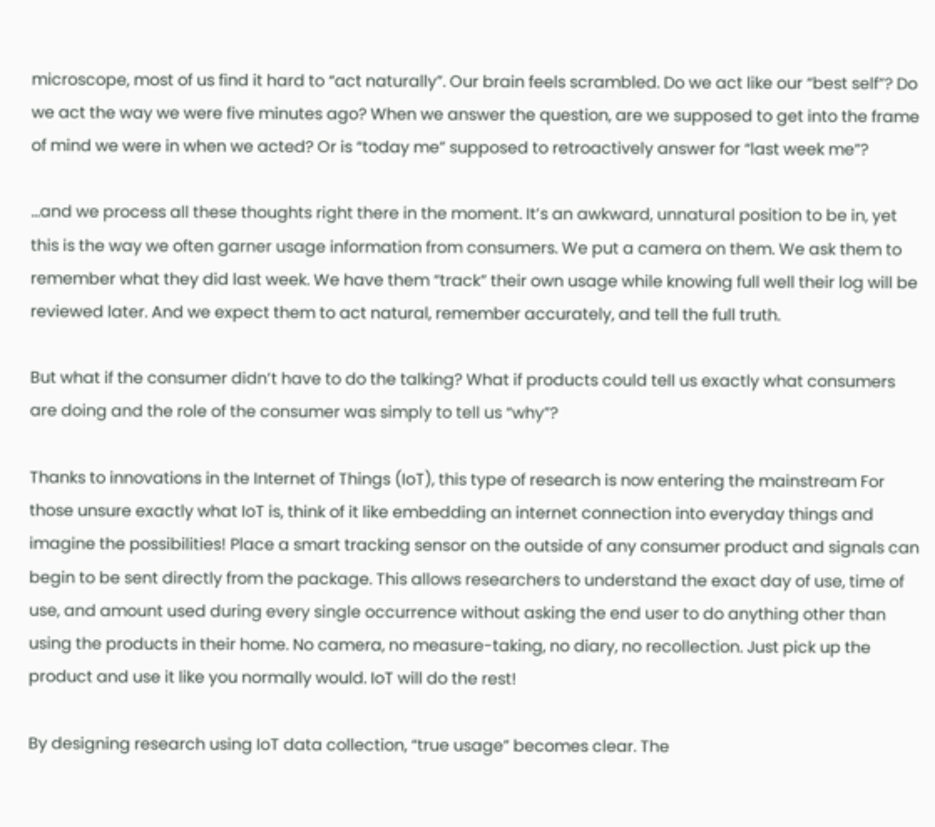microscope, most of us find it hard to “act naturally”. Our brain feels scrambled. Do we act like our “best self”? Do we act the way we were five minutes ago? When we answer the question, are we supposed to get into the frame of mind we were in when we acted? Or is “today me” supposed to retroactively answer for “last week me”?

…and we process all these thoughts right there in the moment. It’s an awkward, unnatural position to be in, yet this is the way we often garner usage information from consumers. We put a camera on them. We ask them to remember what they did last week. We have them “track” their own usage while knowing full well their log will be reviewed later. And we expect them to act natural, remember accurately, and tell the full truth.

But what if the consumer didn’t have to do the talking? What if products could tell us exactly what consumers are doing and the role of the consumer was simply to tell us “why”?

Thanks to innovations in the Internet of Things (IoT), this type of research is now entering the mainstream For those unsure exactly what IoT is, think of it like embedding an internet connection into everyday things and imagine the possibilities! Place a smart tracking sensor on the outside of any consumer product and signals can begin to be sent directly from the package. This allows researchers to understand the exact day of use, time of use, and amount used during every single occurrence without asking the end user to do anything other than using the products in their home. No camera, no measure-taking, no diary, no recollection. Just pick up the product and use it like you normally would. IoT will do the rest!

By designing research using IoT data collection, “true usage” becomes clear. The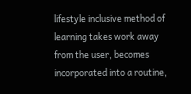lifestyle inclusive method of learning takes work away from the user, becomes incorporated into a routine,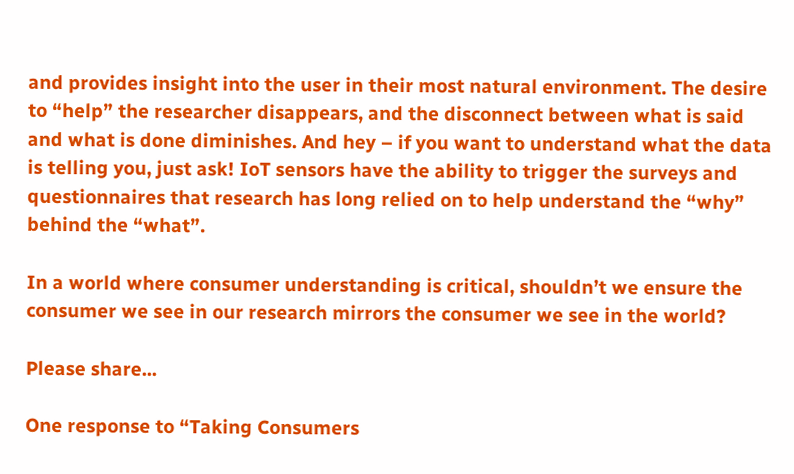and provides insight into the user in their most natural environment. The desire to “help” the researcher disappears, and the disconnect between what is said and what is done diminishes. And hey – if you want to understand what the data is telling you, just ask! IoT sensors have the ability to trigger the surveys and questionnaires that research has long relied on to help understand the “why” behind the “what”.

In a world where consumer understanding is critical, shouldn’t we ensure the consumer we see in our research mirrors the consumer we see in the world?

Please share...

One response to “Taking Consumers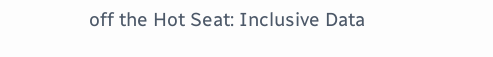off the Hot Seat: Inclusive Data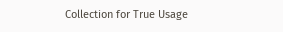Collection for True Usage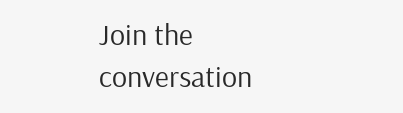Join the conversation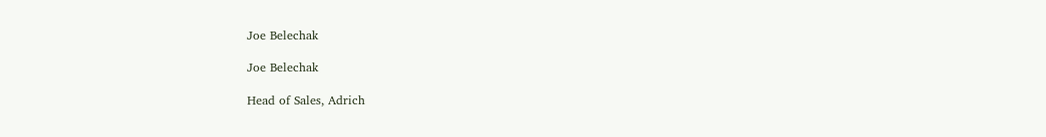Joe Belechak

Joe Belechak

Head of Sales, Adrich